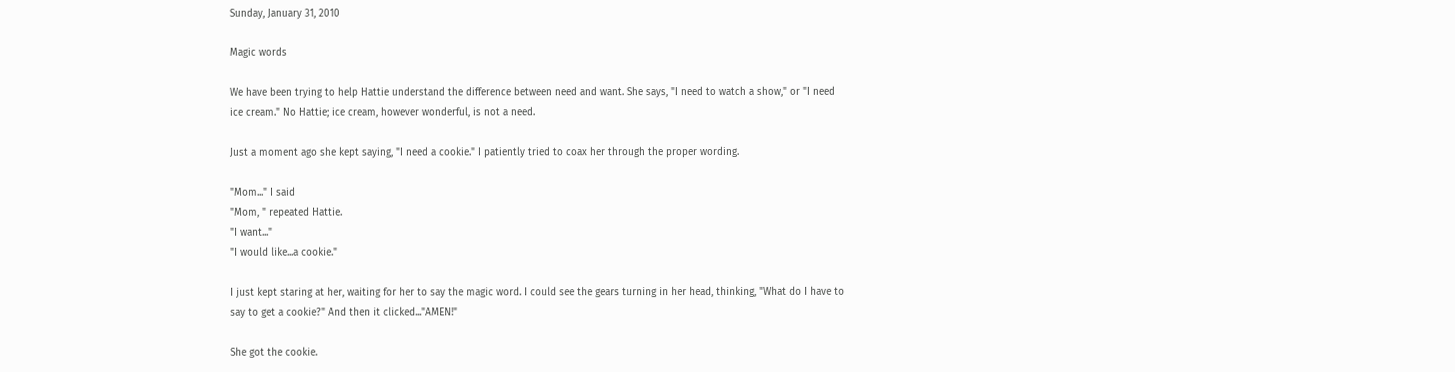Sunday, January 31, 2010

Magic words

We have been trying to help Hattie understand the difference between need and want. She says, "I need to watch a show," or "I need ice cream." No Hattie; ice cream, however wonderful, is not a need.

Just a moment ago she kept saying, "I need a cookie." I patiently tried to coax her through the proper wording.

"Mom..." I said
"Mom, " repeated Hattie.
"I want..."
"I would like...a cookie."

I just kept staring at her, waiting for her to say the magic word. I could see the gears turning in her head, thinking, "What do I have to say to get a cookie?" And then it clicked..."AMEN!"

She got the cookie.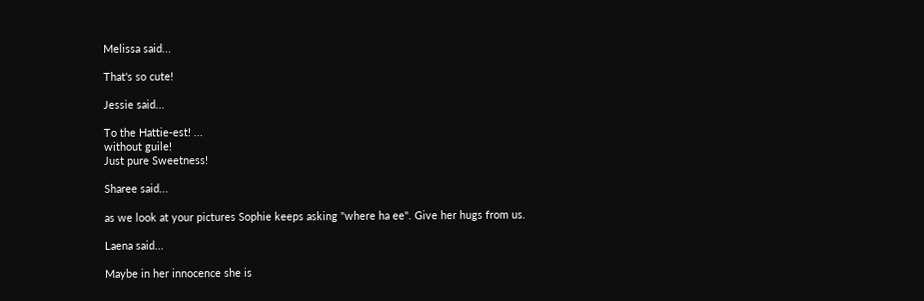Melissa said...

That's so cute!

Jessie said...

To the Hattie-est! ...
without guile!
Just pure Sweetness!

Sharee said...

as we look at your pictures Sophie keeps asking "where ha ee". Give her hugs from us.

Laena said...

Maybe in her innocence she is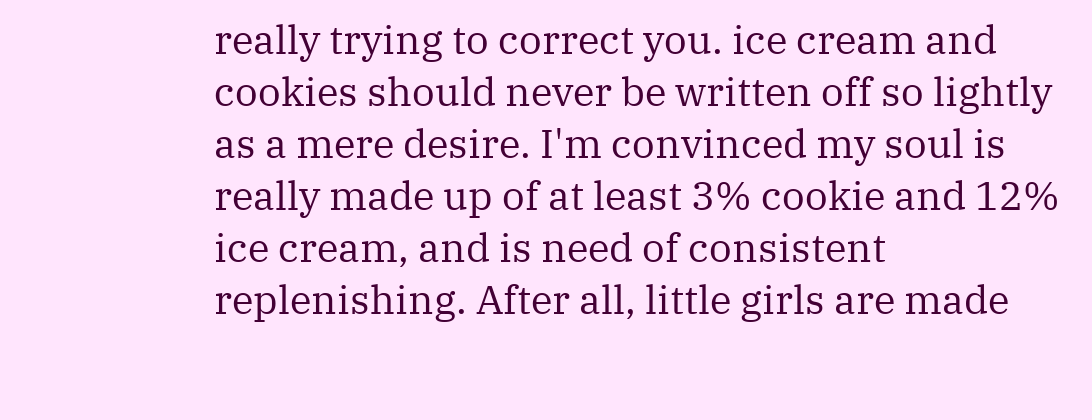really trying to correct you. ice cream and cookies should never be written off so lightly as a mere desire. I'm convinced my soul is really made up of at least 3% cookie and 12% ice cream, and is need of consistent replenishing. After all, little girls are made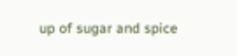up of sugar and spice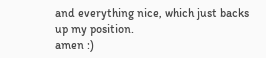and everything nice, which just backs up my position.
amen :)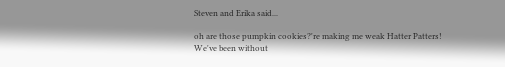Steven and Erika said...

oh are those pumpkin cookies?'re making me weak Hatter Patters! We've been without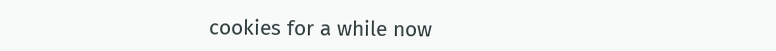cookies for a while now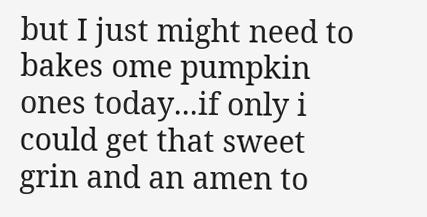but I just might need to bakes ome pumpkin ones today...if only i could get that sweet grin and an amen to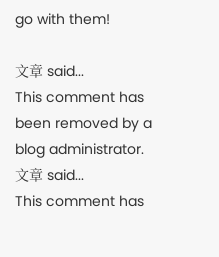go with them!

文章 said...
This comment has been removed by a blog administrator.
文章 said...
This comment has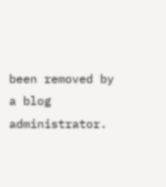been removed by a blog administrator.